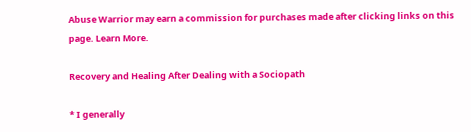Abuse Warrior may earn a commission for purchases made after clicking links on this page. Learn More.

Recovery and Healing After Dealing with a Sociopath

* I generally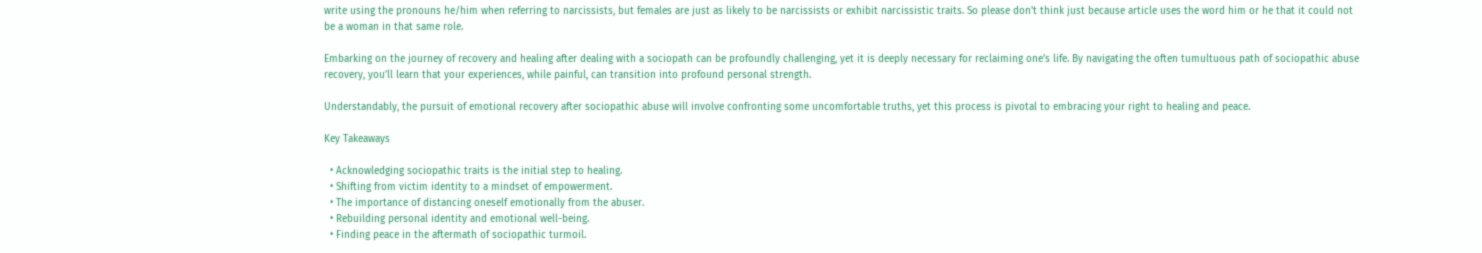write using the pronouns he/him when referring to narcissists, but females are just as likely to be narcissists or exhibit narcissistic traits. So please don't think just because article uses the word him or he that it could not be a woman in that same role.

Embarking on the journey of recovery and healing after dealing with a sociopath can be profoundly challenging, yet it is deeply necessary for reclaiming one’s life. By navigating the often tumultuous path of sociopathic abuse recovery, you’ll learn that your experiences, while painful, can transition into profound personal strength.

Understandably, the pursuit of emotional recovery after sociopathic abuse will involve confronting some uncomfortable truths, yet this process is pivotal to embracing your right to healing and peace.

Key Takeaways

  • Acknowledging sociopathic traits is the initial step to healing.
  • Shifting from victim identity to a mindset of empowerment.
  • The importance of distancing oneself emotionally from the abuser.
  • Rebuilding personal identity and emotional well-being.
  • Finding peace in the aftermath of sociopathic turmoil.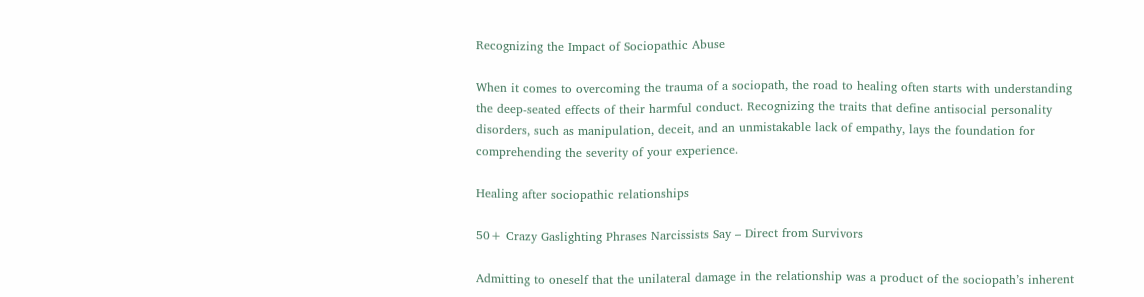Recognizing the Impact of Sociopathic Abuse

When it comes to overcoming the trauma of a sociopath, the road to healing often starts with understanding the deep-seated effects of their harmful conduct. Recognizing the traits that define antisocial personality disorders, such as manipulation, deceit, and an unmistakable lack of empathy, lays the foundation for comprehending the severity of your experience.

Healing after sociopathic relationships

50+ Crazy Gaslighting Phrases Narcissists Say – Direct from Survivors

Admitting to oneself that the unilateral damage in the relationship was a product of the sociopath’s inherent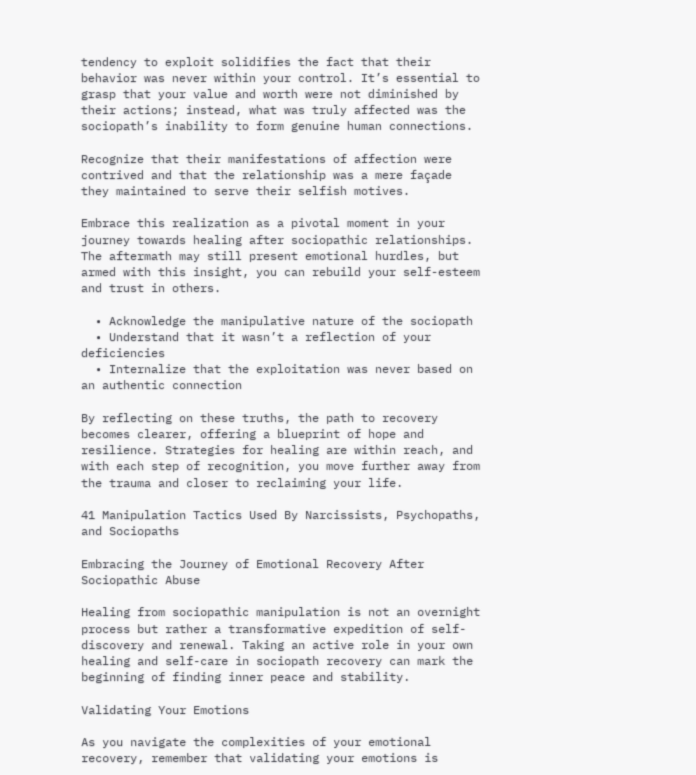tendency to exploit solidifies the fact that their behavior was never within your control. It’s essential to grasp that your value and worth were not diminished by their actions; instead, what was truly affected was the sociopath’s inability to form genuine human connections.

Recognize that their manifestations of affection were contrived and that the relationship was a mere façade they maintained to serve their selfish motives.

Embrace this realization as a pivotal moment in your journey towards healing after sociopathic relationships. The aftermath may still present emotional hurdles, but armed with this insight, you can rebuild your self-esteem and trust in others.

  • Acknowledge the manipulative nature of the sociopath
  • Understand that it wasn’t a reflection of your deficiencies
  • Internalize that the exploitation was never based on an authentic connection

By reflecting on these truths, the path to recovery becomes clearer, offering a blueprint of hope and resilience. Strategies for healing are within reach, and with each step of recognition, you move further away from the trauma and closer to reclaiming your life.

41 Manipulation Tactics Used By Narcissists, Psychopaths, and Sociopaths

Embracing the Journey of Emotional Recovery After Sociopathic Abuse

Healing from sociopathic manipulation is not an overnight process but rather a transformative expedition of self-discovery and renewal. Taking an active role in your own healing and self-care in sociopath recovery can mark the beginning of finding inner peace and stability.

Validating Your Emotions

As you navigate the complexities of your emotional recovery, remember that validating your emotions is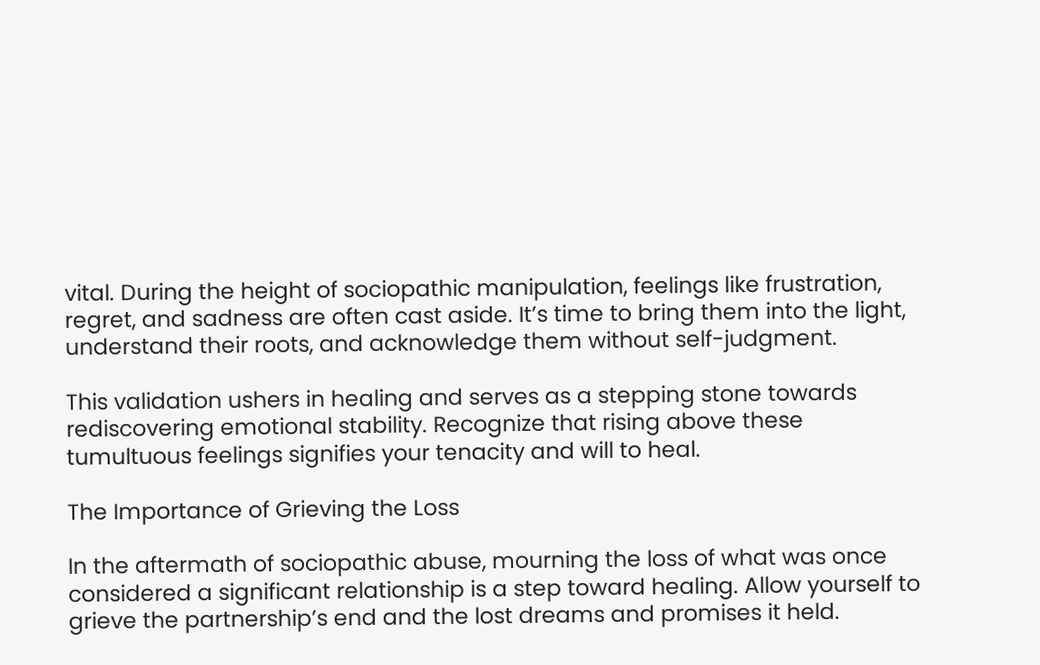vital. During the height of sociopathic manipulation, feelings like frustration, regret, and sadness are often cast aside. It’s time to bring them into the light, understand their roots, and acknowledge them without self-judgment.

This validation ushers in healing and serves as a stepping stone towards rediscovering emotional stability. Recognize that rising above these tumultuous feelings signifies your tenacity and will to heal.

The Importance of Grieving the Loss

In the aftermath of sociopathic abuse, mourning the loss of what was once considered a significant relationship is a step toward healing. Allow yourself to grieve the partnership’s end and the lost dreams and promises it held.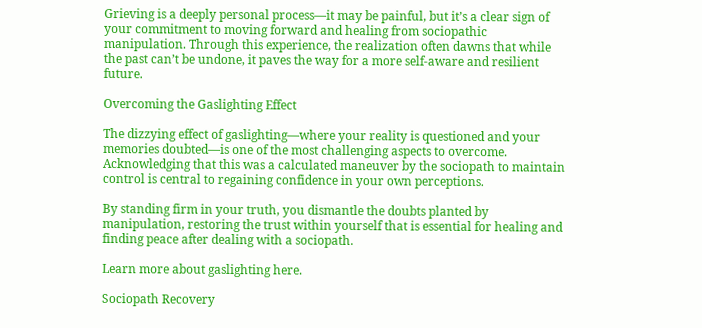Grieving is a deeply personal process—it may be painful, but it’s a clear sign of your commitment to moving forward and healing from sociopathic manipulation. Through this experience, the realization often dawns that while the past can’t be undone, it paves the way for a more self-aware and resilient future.

Overcoming the Gaslighting Effect

The dizzying effect of gaslighting—where your reality is questioned and your memories doubted—is one of the most challenging aspects to overcome. Acknowledging that this was a calculated maneuver by the sociopath to maintain control is central to regaining confidence in your own perceptions.

By standing firm in your truth, you dismantle the doubts planted by manipulation, restoring the trust within yourself that is essential for healing and finding peace after dealing with a sociopath.

Learn more about gaslighting here.

Sociopath Recovery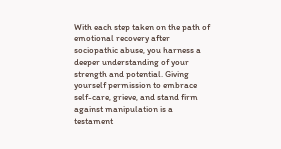With each step taken on the path of emotional recovery after sociopathic abuse, you harness a deeper understanding of your strength and potential. Giving yourself permission to embrace self-care, grieve, and stand firm against manipulation is a testament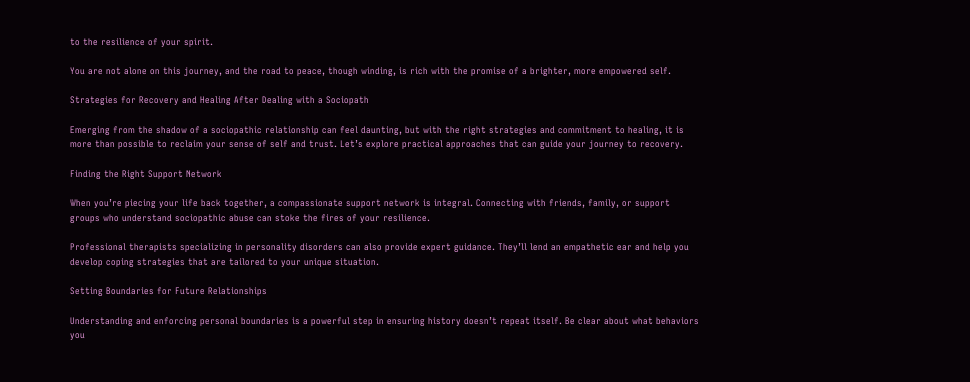to the resilience of your spirit.

You are not alone on this journey, and the road to peace, though winding, is rich with the promise of a brighter, more empowered self.

Strategies for Recovery and Healing After Dealing with a Sociopath

Emerging from the shadow of a sociopathic relationship can feel daunting, but with the right strategies and commitment to healing, it is more than possible to reclaim your sense of self and trust. Let’s explore practical approaches that can guide your journey to recovery.

Finding the Right Support Network

When you’re piecing your life back together, a compassionate support network is integral. Connecting with friends, family, or support groups who understand sociopathic abuse can stoke the fires of your resilience.

Professional therapists specializing in personality disorders can also provide expert guidance. They’ll lend an empathetic ear and help you develop coping strategies that are tailored to your unique situation.

Setting Boundaries for Future Relationships

Understanding and enforcing personal boundaries is a powerful step in ensuring history doesn’t repeat itself. Be clear about what behaviors you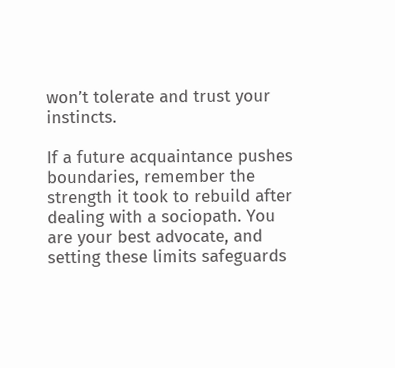won’t tolerate and trust your instincts.

If a future acquaintance pushes boundaries, remember the strength it took to rebuild after dealing with a sociopath. You are your best advocate, and setting these limits safeguards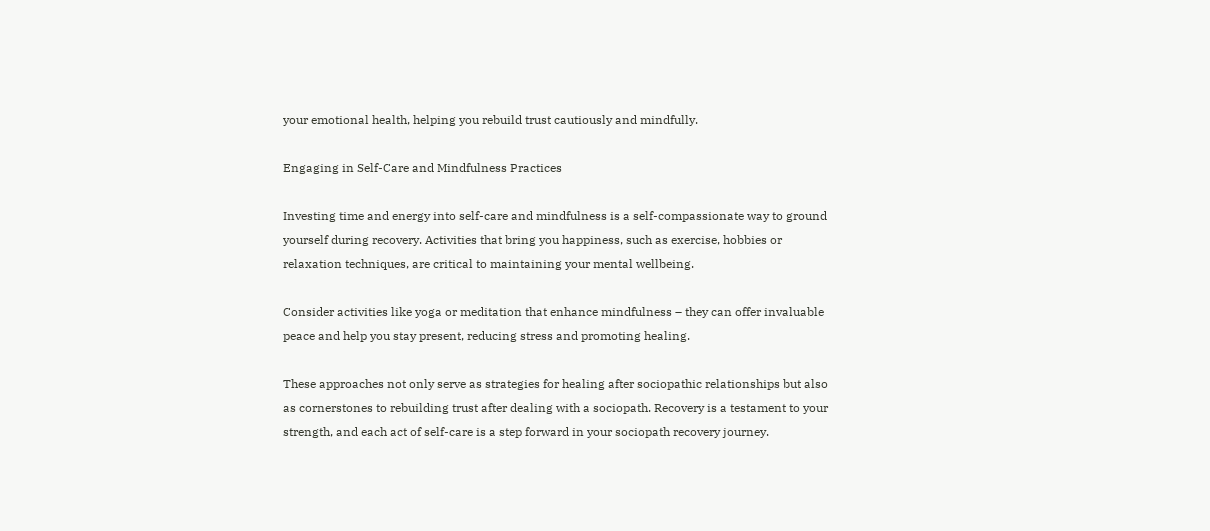your emotional health, helping you rebuild trust cautiously and mindfully.

Engaging in Self-Care and Mindfulness Practices

Investing time and energy into self-care and mindfulness is a self-compassionate way to ground yourself during recovery. Activities that bring you happiness, such as exercise, hobbies or relaxation techniques, are critical to maintaining your mental wellbeing.

Consider activities like yoga or meditation that enhance mindfulness – they can offer invaluable peace and help you stay present, reducing stress and promoting healing.

These approaches not only serve as strategies for healing after sociopathic relationships but also as cornerstones to rebuilding trust after dealing with a sociopath. Recovery is a testament to your strength, and each act of self-care is a step forward in your sociopath recovery journey.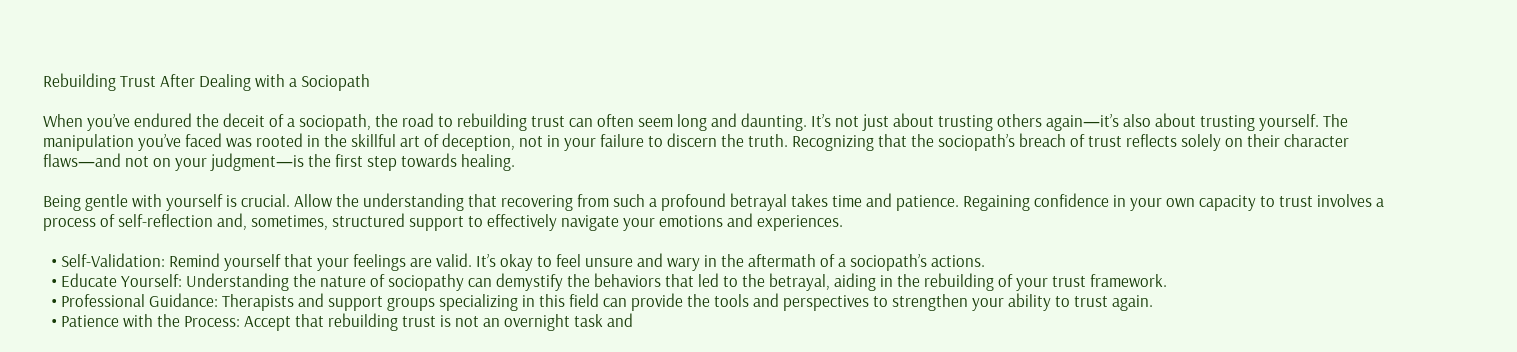Rebuilding Trust After Dealing with a Sociopath

When you’ve endured the deceit of a sociopath, the road to rebuilding trust can often seem long and daunting. It’s not just about trusting others again—it’s also about trusting yourself. The manipulation you’ve faced was rooted in the skillful art of deception, not in your failure to discern the truth. Recognizing that the sociopath’s breach of trust reflects solely on their character flaws—and not on your judgment—is the first step towards healing.

Being gentle with yourself is crucial. Allow the understanding that recovering from such a profound betrayal takes time and patience. Regaining confidence in your own capacity to trust involves a process of self-reflection and, sometimes, structured support to effectively navigate your emotions and experiences.

  • Self-Validation: Remind yourself that your feelings are valid. It’s okay to feel unsure and wary in the aftermath of a sociopath’s actions.
  • Educate Yourself: Understanding the nature of sociopathy can demystify the behaviors that led to the betrayal, aiding in the rebuilding of your trust framework.
  • Professional Guidance: Therapists and support groups specializing in this field can provide the tools and perspectives to strengthen your ability to trust again.
  • Patience with the Process: Accept that rebuilding trust is not an overnight task and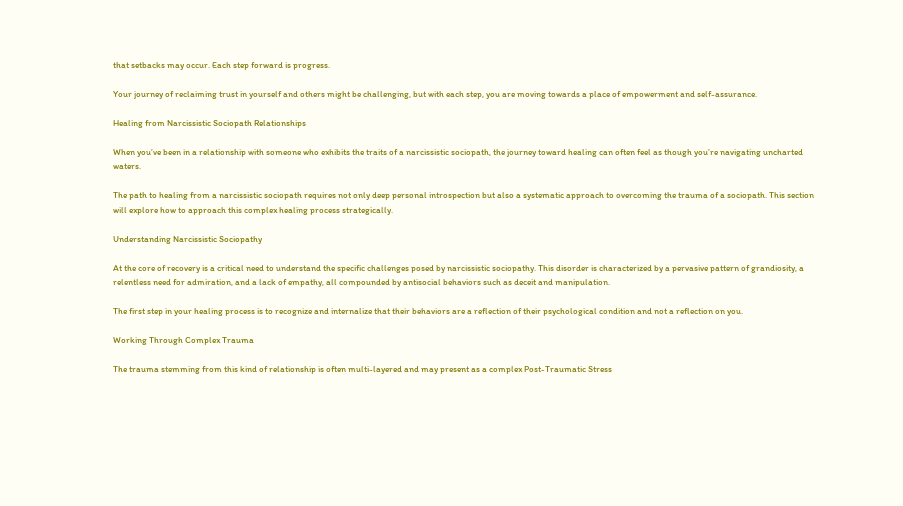that setbacks may occur. Each step forward is progress.

Your journey of reclaiming trust in yourself and others might be challenging, but with each step, you are moving towards a place of empowerment and self-assurance.

Healing from Narcissistic Sociopath Relationships

When you’ve been in a relationship with someone who exhibits the traits of a narcissistic sociopath, the journey toward healing can often feel as though you’re navigating uncharted waters.

The path to healing from a narcissistic sociopath requires not only deep personal introspection but also a systematic approach to overcoming the trauma of a sociopath. This section will explore how to approach this complex healing process strategically.

Understanding Narcissistic Sociopathy

At the core of recovery is a critical need to understand the specific challenges posed by narcissistic sociopathy. This disorder is characterized by a pervasive pattern of grandiosity, a relentless need for admiration, and a lack of empathy, all compounded by antisocial behaviors such as deceit and manipulation.

The first step in your healing process is to recognize and internalize that their behaviors are a reflection of their psychological condition and not a reflection on you.

Working Through Complex Trauma

The trauma stemming from this kind of relationship is often multi-layered and may present as a complex Post-Traumatic Stress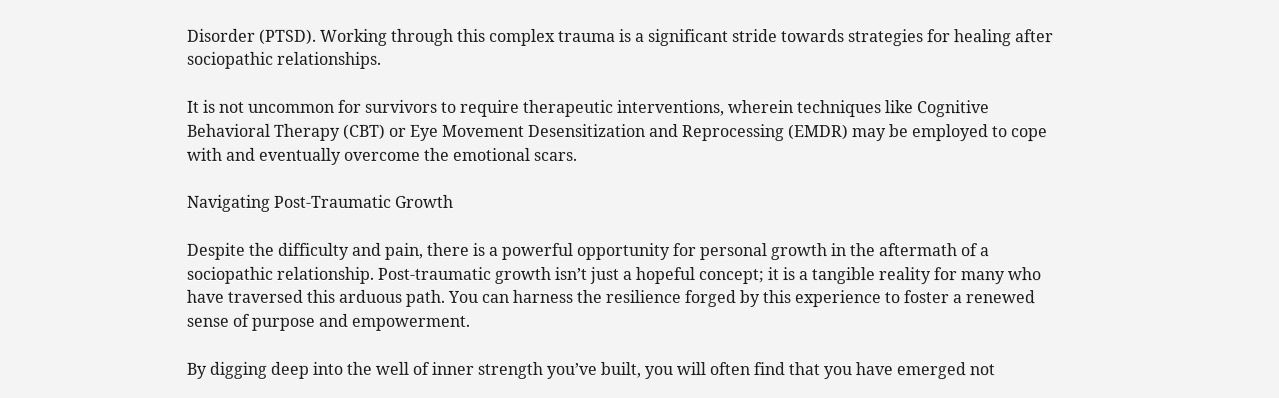Disorder (PTSD). Working through this complex trauma is a significant stride towards strategies for healing after sociopathic relationships.

It is not uncommon for survivors to require therapeutic interventions, wherein techniques like Cognitive Behavioral Therapy (CBT) or Eye Movement Desensitization and Reprocessing (EMDR) may be employed to cope with and eventually overcome the emotional scars.

Navigating Post-Traumatic Growth

Despite the difficulty and pain, there is a powerful opportunity for personal growth in the aftermath of a sociopathic relationship. Post-traumatic growth isn’t just a hopeful concept; it is a tangible reality for many who have traversed this arduous path. You can harness the resilience forged by this experience to foster a renewed sense of purpose and empowerment.

By digging deep into the well of inner strength you’ve built, you will often find that you have emerged not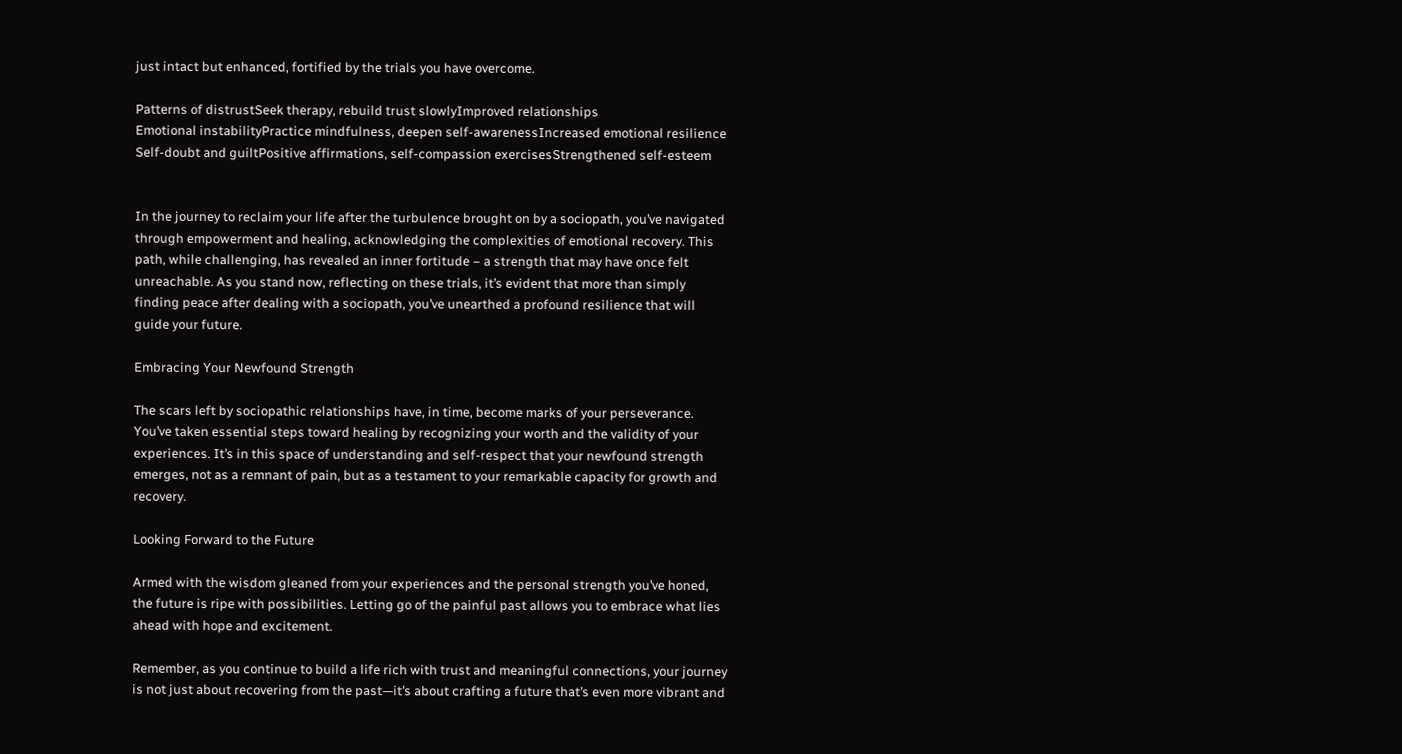just intact but enhanced, fortified by the trials you have overcome.

Patterns of distrustSeek therapy, rebuild trust slowlyImproved relationships
Emotional instabilityPractice mindfulness, deepen self-awarenessIncreased emotional resilience
Self-doubt and guiltPositive affirmations, self-compassion exercisesStrengthened self-esteem


In the journey to reclaim your life after the turbulence brought on by a sociopath, you’ve navigated through empowerment and healing, acknowledging the complexities of emotional recovery. This path, while challenging, has revealed an inner fortitude – a strength that may have once felt unreachable. As you stand now, reflecting on these trials, it’s evident that more than simply finding peace after dealing with a sociopath, you’ve unearthed a profound resilience that will guide your future.

Embracing Your Newfound Strength

The scars left by sociopathic relationships have, in time, become marks of your perseverance. You’ve taken essential steps toward healing by recognizing your worth and the validity of your experiences. It’s in this space of understanding and self-respect that your newfound strength emerges, not as a remnant of pain, but as a testament to your remarkable capacity for growth and recovery.

Looking Forward to the Future

Armed with the wisdom gleaned from your experiences and the personal strength you’ve honed, the future is ripe with possibilities. Letting go of the painful past allows you to embrace what lies ahead with hope and excitement.

Remember, as you continue to build a life rich with trust and meaningful connections, your journey is not just about recovering from the past—it’s about crafting a future that’s even more vibrant and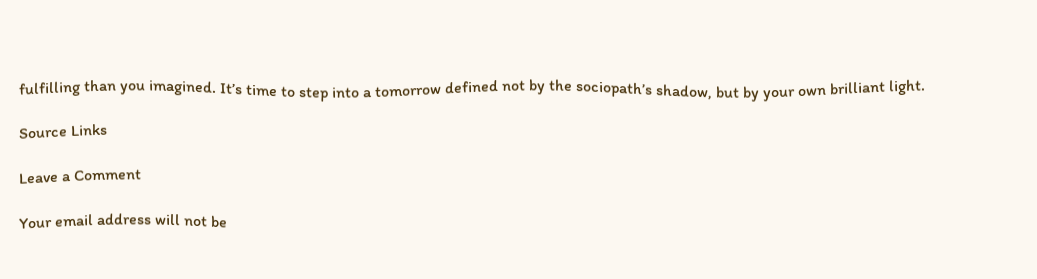fulfilling than you imagined. It’s time to step into a tomorrow defined not by the sociopath’s shadow, but by your own brilliant light.

Source Links

Leave a Comment

Your email address will not be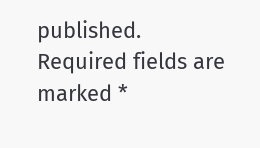published. Required fields are marked *